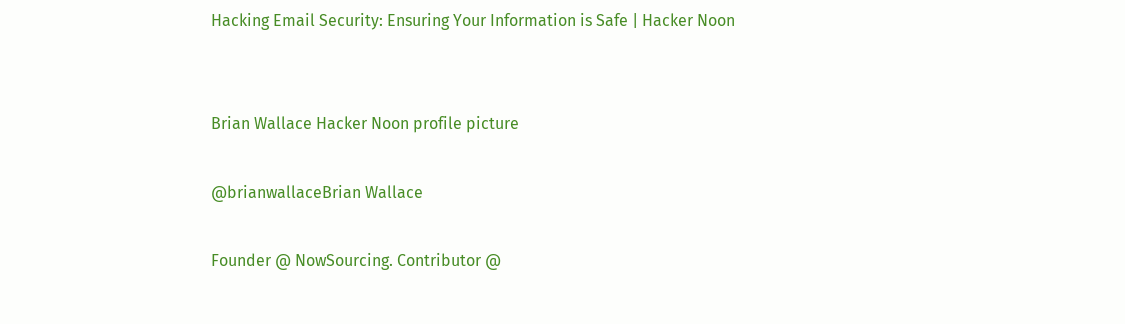Hacking Email Security: Ensuring Your Information is Safe | Hacker Noon


Brian Wallace Hacker Noon profile picture

@brianwallaceBrian Wallace

Founder @ NowSourcing. Contributor @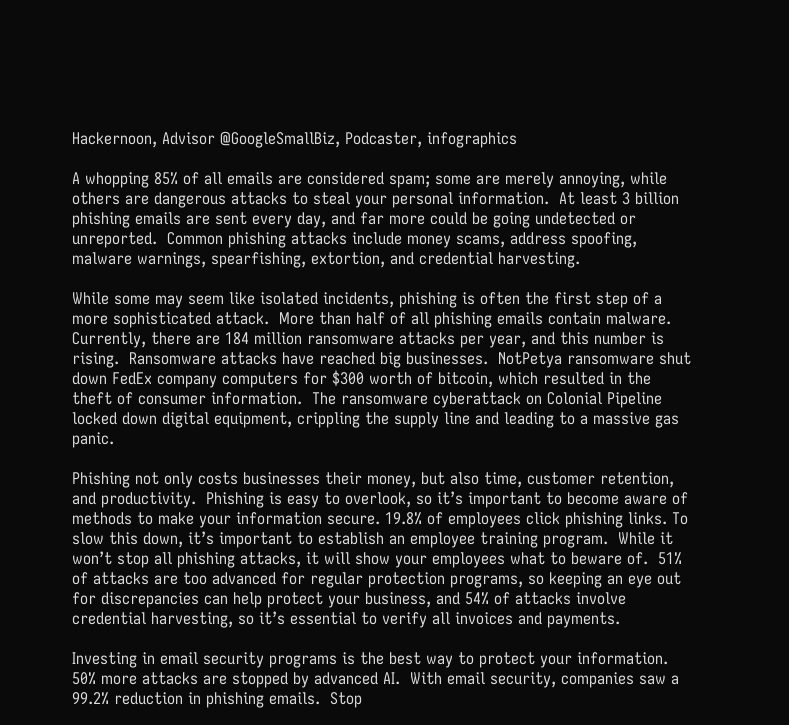Hackernoon, Advisor @GoogleSmallBiz, Podcaster, infographics

A whopping 85% of all emails are considered spam; some are merely annoying, while others are dangerous attacks to steal your personal information.  At least 3 billion phishing emails are sent every day, and far more could be going undetected or unreported.  Common phishing attacks include money scams, address spoofing, malware warnings, spearfishing, extortion, and credential harvesting.

While some may seem like isolated incidents, phishing is often the first step of a more sophisticated attack.  More than half of all phishing emails contain malware.  Currently, there are 184 million ransomware attacks per year, and this number is rising.  Ransomware attacks have reached big businesses.  NotPetya ransomware shut down FedEx company computers for $300 worth of bitcoin, which resulted in the theft of consumer information.  The ransomware cyberattack on Colonial Pipeline locked down digital equipment, crippling the supply line and leading to a massive gas panic.

Phishing not only costs businesses their money, but also time, customer retention, and productivity.  Phishing is easy to overlook, so it’s important to become aware of methods to make your information secure. 19.8% of employees click phishing links. To slow this down, it’s important to establish an employee training program.  While it won’t stop all phishing attacks, it will show your employees what to beware of.  51% of attacks are too advanced for regular protection programs, so keeping an eye out for discrepancies can help protect your business, and 54% of attacks involve credential harvesting, so it’s essential to verify all invoices and payments.

Investing in email security programs is the best way to protect your information.  50% more attacks are stopped by advanced AI.  With email security, companies saw a 99.2% reduction in phishing emails.  Stop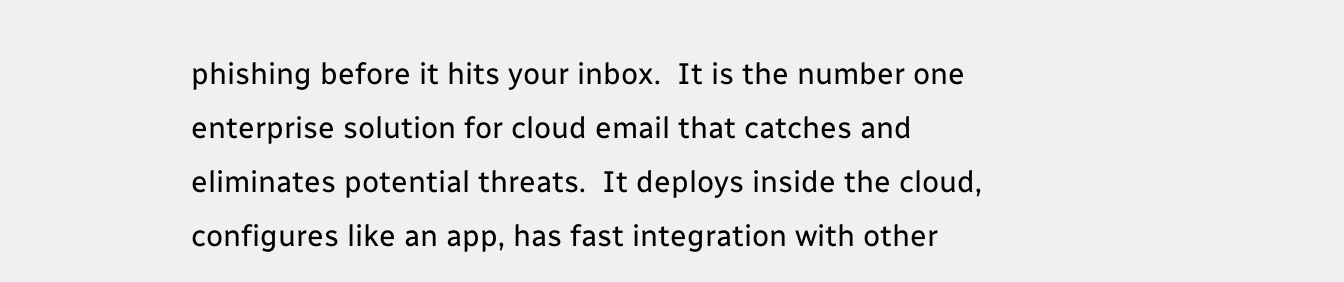phishing before it hits your inbox.  It is the number one enterprise solution for cloud email that catches and eliminates potential threats.  It deploys inside the cloud, configures like an app, has fast integration with other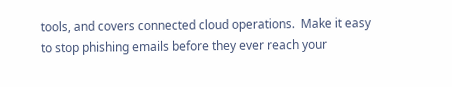tools, and covers connected cloud operations.  Make it easy to stop phishing emails before they ever reach your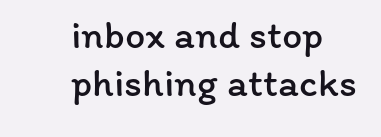inbox and stop phishing attacks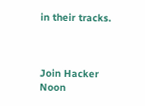in their tracks.



Join Hacker Noon